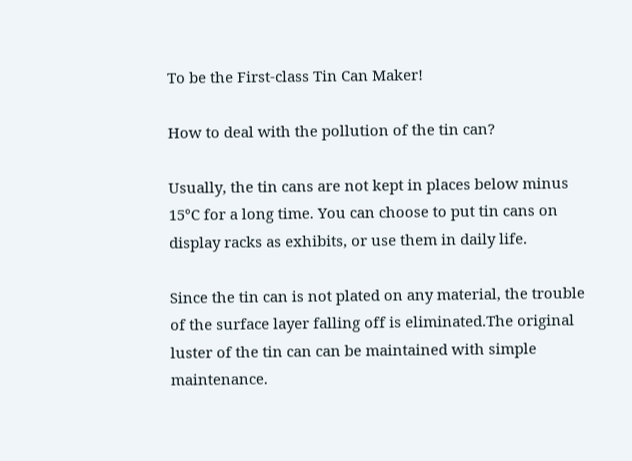To be the First-class Tin Can Maker!

How to deal with the pollution of the tin can?

Usually, the tin cans are not kept in places below minus 15°C for a long time. You can choose to put tin cans on display racks as exhibits, or use them in daily life.

Since the tin can is not plated on any material, the trouble of the surface layer falling off is eliminated.The original luster of the tin can can be maintained with simple maintenance.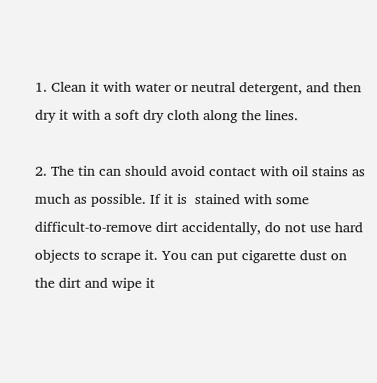1. Clean it with water or neutral detergent, and then dry it with a soft dry cloth along the lines.

2. The tin can should avoid contact with oil stains as much as possible. If it is  stained with some difficult-to-remove dirt accidentally, do not use hard objects to scrape it. You can put cigarette dust on the dirt and wipe it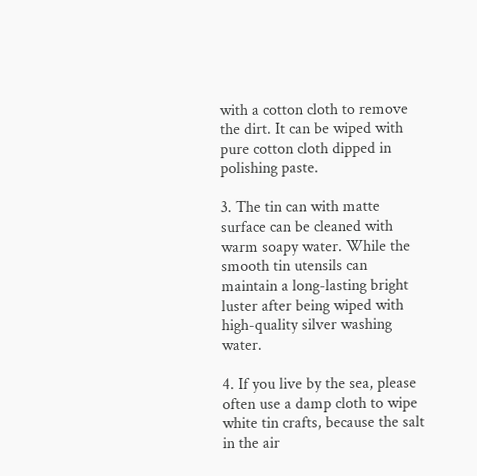with a cotton cloth to remove the dirt. It can be wiped with pure cotton cloth dipped in polishing paste.

3. The tin can with matte surface can be cleaned with warm soapy water. While the smooth tin utensils can maintain a long-lasting bright luster after being wiped with high-quality silver washing water.

4. If you live by the sea, please often use a damp cloth to wipe white tin crafts, because the salt in the air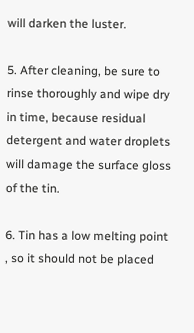will darken the luster.

5. After cleaning, be sure to rinse thoroughly and wipe dry in time, because residual detergent and water droplets will damage the surface gloss of the tin.

6. Tin has a low melting point , so it should not be placed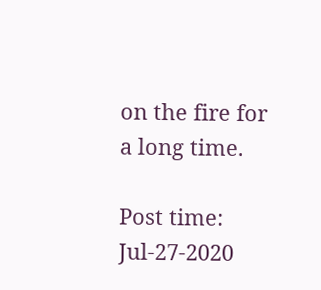on the fire for a long time.

Post time: Jul-27-2020